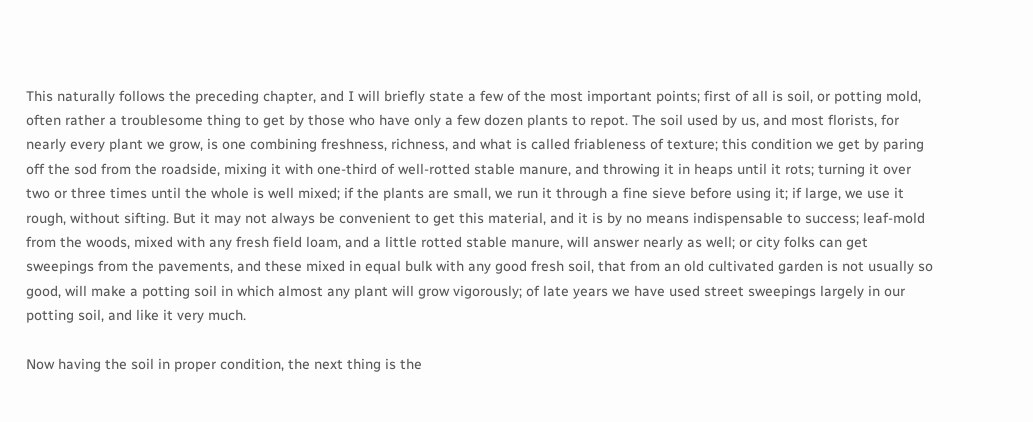This naturally follows the preceding chapter, and I will briefly state a few of the most important points; first of all is soil, or potting mold, often rather a troublesome thing to get by those who have only a few dozen plants to repot. The soil used by us, and most florists, for nearly every plant we grow, is one combining freshness, richness, and what is called friableness of texture; this condition we get by paring off the sod from the roadside, mixing it with one-third of well-rotted stable manure, and throwing it in heaps until it rots; turning it over two or three times until the whole is well mixed; if the plants are small, we run it through a fine sieve before using it; if large, we use it rough, without sifting. But it may not always be convenient to get this material, and it is by no means indispensable to success; leaf-mold from the woods, mixed with any fresh field loam, and a little rotted stable manure, will answer nearly as well; or city folks can get sweepings from the pavements, and these mixed in equal bulk with any good fresh soil, that from an old cultivated garden is not usually so good, will make a potting soil in which almost any plant will grow vigorously; of late years we have used street sweepings largely in our potting soil, and like it very much.

Now having the soil in proper condition, the next thing is the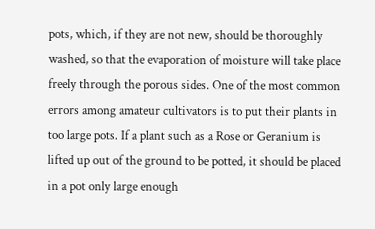pots, which, if they are not new, should be thoroughly washed, so that the evaporation of moisture will take place freely through the porous sides. One of the most common errors among amateur cultivators is to put their plants in too large pots. If a plant such as a Rose or Geranium is lifted up out of the ground to be potted, it should be placed in a pot only large enough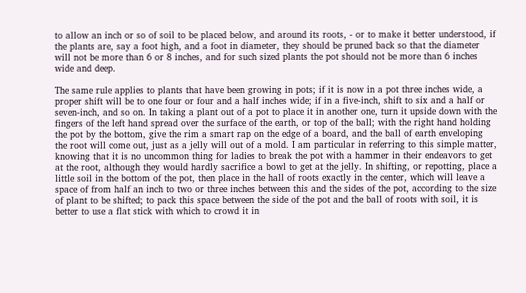to allow an inch or so of soil to be placed below, and around its roots, - or to make it better understood, if the plants are, say a foot high, and a foot in diameter, they should be pruned back so that the diameter will not be more than 6 or 8 inches, and for such sized plants the pot should not be more than 6 inches wide and deep.

The same rule applies to plants that have been growing in pots; if it is now in a pot three inches wide, a proper shift will be to one four or four and a half inches wide; if in a five-inch, shift to six and a half or seven-inch, and so on. In taking a plant out of a pot to place it in another one, turn it upside down with the fingers of the left hand spread over the surface of the earth, or top of the ball; with the right hand holding the pot by the bottom, give the rim a smart rap on the edge of a board, and the ball of earth enveloping the root will come out, just as a jelly will out of a mold. I am particular in referring to this simple matter, knowing that it is no uncommon thing for ladies to break the pot with a hammer in their endeavors to get at the root, although they would hardly sacrifice a bowl to get at the jelly. In shifting, or repotting, place a little soil in the bottom of the pot, then place in the hall of roots exactly in the center, which will leave a space of from half an inch to two or three inches between this and the sides of the pot, according to the size of plant to be shifted; to pack this space between the side of the pot and the ball of roots with soil, it is better to use a flat stick with which to crowd it in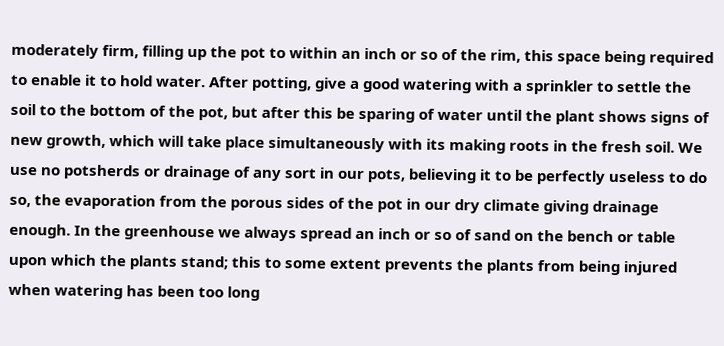moderately firm, filling up the pot to within an inch or so of the rim, this space being required to enable it to hold water. After potting, give a good watering with a sprinkler to settle the soil to the bottom of the pot, but after this be sparing of water until the plant shows signs of new growth, which will take place simultaneously with its making roots in the fresh soil. We use no potsherds or drainage of any sort in our pots, believing it to be perfectly useless to do so, the evaporation from the porous sides of the pot in our dry climate giving drainage enough. In the greenhouse we always spread an inch or so of sand on the bench or table upon which the plants stand; this to some extent prevents the plants from being injured when watering has been too long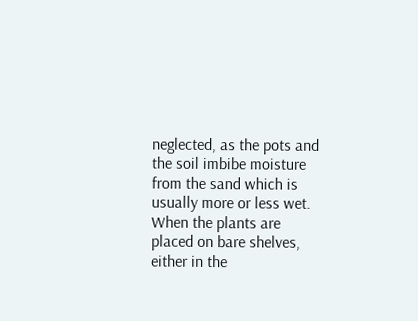neglected, as the pots and the soil imbibe moisture from the sand which is usually more or less wet. When the plants are placed on bare shelves, either in the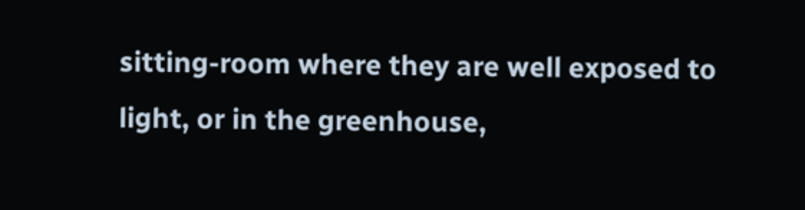sitting-room where they are well exposed to light, or in the greenhouse,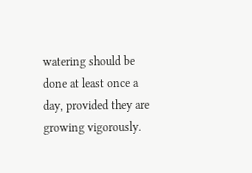watering should be done at least once a day, provided they are growing vigorously.